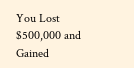You Lost $500,000 and Gained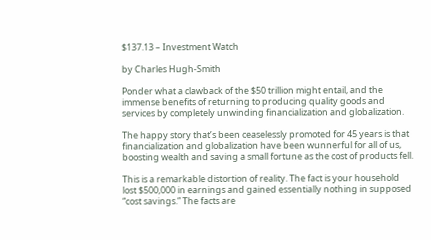$137.13 – Investment Watch

by Charles Hugh-Smith

Ponder what a clawback of the $50 trillion might entail, and the immense benefits of returning to producing quality goods and services by completely unwinding financialization and globalization.

The happy story that’s been ceaselessly promoted for 45 years is that financialization and globalization have been wunnerful for all of us, boosting wealth and saving a small fortune as the cost of products fell.

This is a remarkable distortion of reality. The fact is your household lost $500,000 in earnings and gained essentially nothing in supposed “cost savings.” The facts are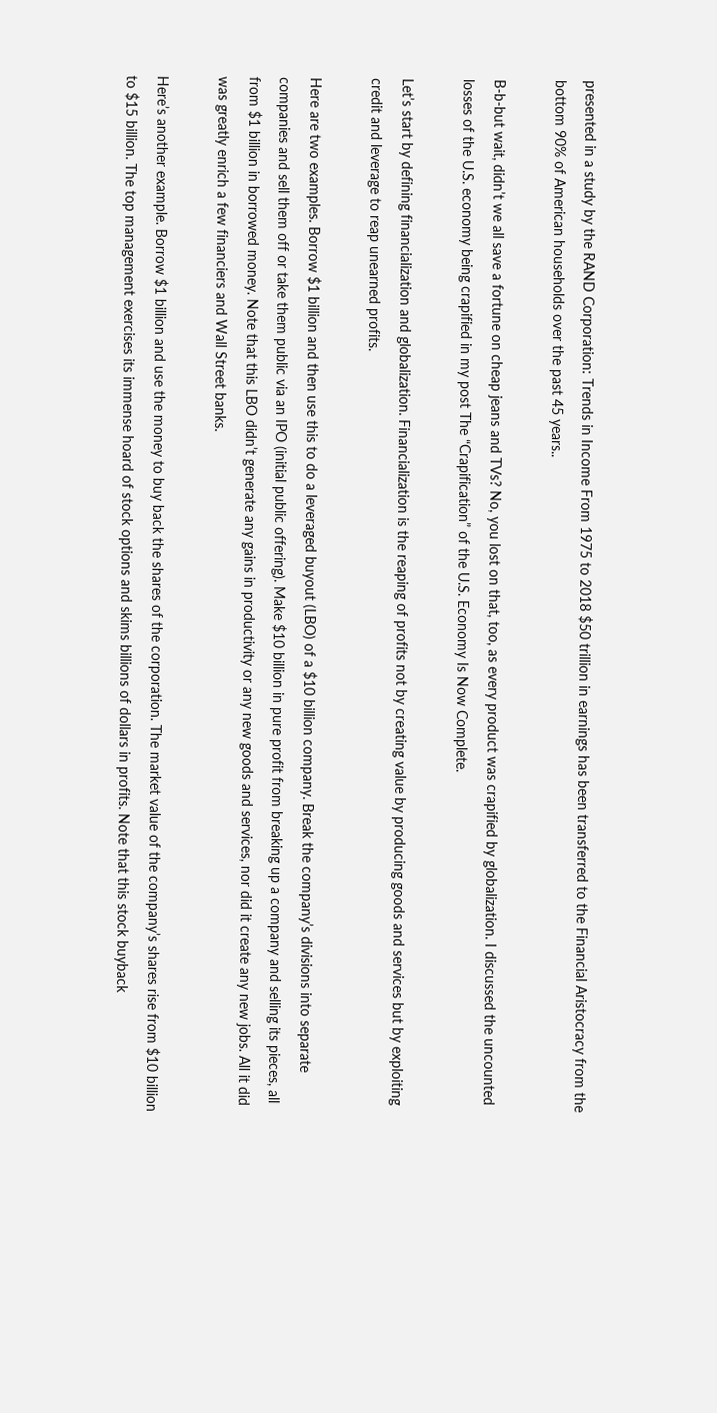presented in a study by the RAND Corporation: Trends in Income From 1975 to 2018 $50 trillion in earnings has been transferred to the Financial Aristocracy from the bottom 90% of American households over the past 45 years..

B-b-but wait, didn’t we all save a fortune on cheap jeans and TVs? No, you lost on that, too, as every product was crapified by globalization. I discussed the uncounted losses of the U.S. economy being crapified in my post The “Crapification” of the U.S. Economy Is Now Complete.

Let’s start by defining financialization and globalization. Financialization is the reaping of profits not by creating value by producing goods and services but by exploiting credit and leverage to reap unearned profits.

Here are two examples. Borrow $1 billion and then use this to do a leveraged buyout (LBO) of a $10 billion company. Break the company’s divisions into separate companies and sell them off or take them public via an IPO (initial public offering). Make $10 billion in pure profit from breaking up a company and selling its pieces, all from $1 billion in borrowed money. Note that this LBO didn’t generate any gains in productivity or any new goods and services, nor did it create any new jobs. All it did was greatly enrich a few financiers and Wall Street banks.

Here’s another example. Borrow $1 billion and use the money to buy back the shares of the corporation. The market value of the company’s shares rise from $10 billion to $15 billion. The top management exercises its immense hoard of stock options and skims billions of dollars in profits. Note that this stock buyback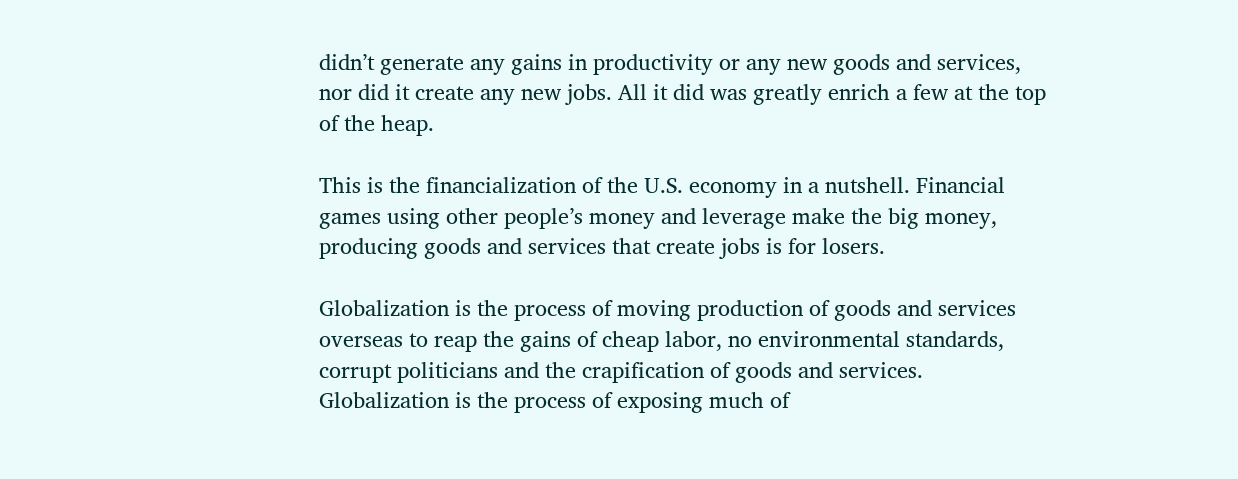didn’t generate any gains in productivity or any new goods and services, nor did it create any new jobs. All it did was greatly enrich a few at the top of the heap.

This is the financialization of the U.S. economy in a nutshell. Financial games using other people’s money and leverage make the big money, producing goods and services that create jobs is for losers.

Globalization is the process of moving production of goods and services overseas to reap the gains of cheap labor, no environmental standards, corrupt politicians and the crapification of goods and services. Globalization is the process of exposing much of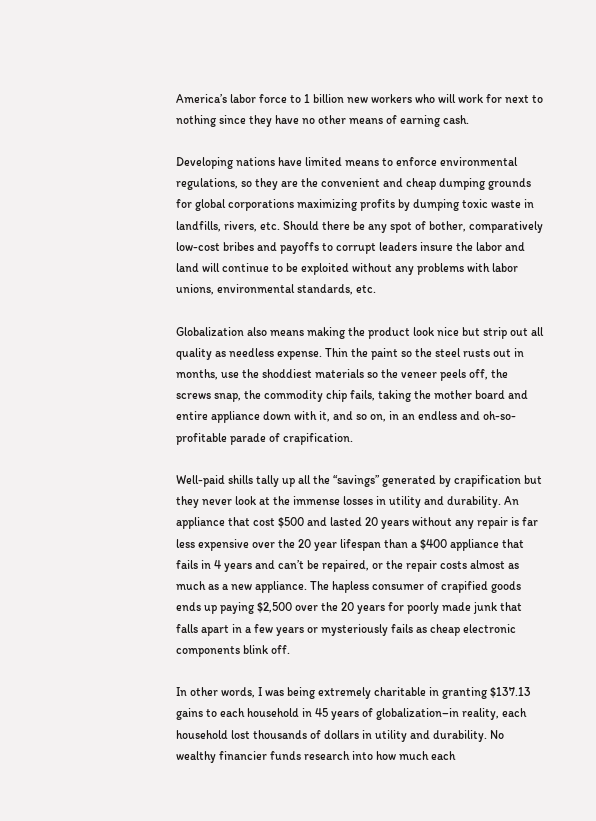America’s labor force to 1 billion new workers who will work for next to nothing since they have no other means of earning cash.

Developing nations have limited means to enforce environmental regulations, so they are the convenient and cheap dumping grounds for global corporations maximizing profits by dumping toxic waste in landfills, rivers, etc. Should there be any spot of bother, comparatively low-cost bribes and payoffs to corrupt leaders insure the labor and land will continue to be exploited without any problems with labor unions, environmental standards, etc.

Globalization also means making the product look nice but strip out all quality as needless expense. Thin the paint so the steel rusts out in months, use the shoddiest materials so the veneer peels off, the screws snap, the commodity chip fails, taking the mother board and entire appliance down with it, and so on, in an endless and oh-so-profitable parade of crapification.

Well-paid shills tally up all the “savings” generated by crapification but they never look at the immense losses in utility and durability. An appliance that cost $500 and lasted 20 years without any repair is far less expensive over the 20 year lifespan than a $400 appliance that fails in 4 years and can’t be repaired, or the repair costs almost as much as a new appliance. The hapless consumer of crapified goods ends up paying $2,500 over the 20 years for poorly made junk that falls apart in a few years or mysteriously fails as cheap electronic components blink off.

In other words, I was being extremely charitable in granting $137.13 gains to each household in 45 years of globalization–in reality, each household lost thousands of dollars in utility and durability. No wealthy financier funds research into how much each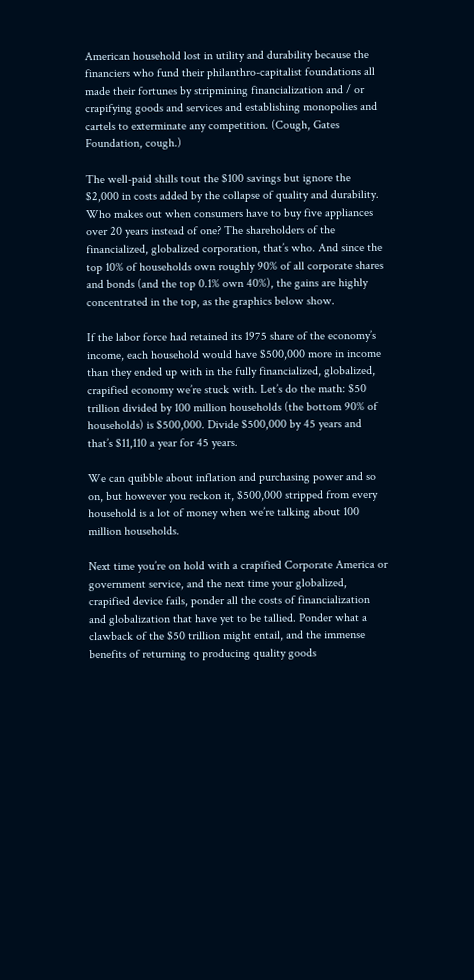American household lost in utility and durability because the financiers who fund their philanthro-capitalist foundations all made their fortunes by stripmining financialization and / or crapifying goods and services and establishing monopolies and cartels to exterminate any competition. (Cough, Gates Foundation, cough.)

The well-paid shills tout the $100 savings but ignore the $2,000 in costs added by the collapse of quality and durability. Who makes out when consumers have to buy five appliances over 20 years instead of one? The shareholders of the financialized, globalized corporation, that’s who. And since the top 10% of households own roughly 90% of all corporate shares and bonds (and the top 0.1% own 40%), the gains are highly concentrated in the top, as the graphics below show.

If the labor force had retained its 1975 share of the economy’s income, each household would have $500,000 more in income than they ended up with in the fully financialized, globalized, crapified economy we’re stuck with. Let’s do the math: $50 trillion divided by 100 million households (the bottom 90% of households) is $500,000. Divide $500,000 by 45 years and that’s $11,110 a year for 45 years.

We can quibble about inflation and purchasing power and so on, but however you reckon it, $500,000 stripped from every household is a lot of money when we’re talking about 100 million households.

Next time you’re on hold with a crapified Corporate America or government service, and the next time your globalized, crapified device fails, ponder all the costs of financialization and globalization that have yet to be tallied. Ponder what a clawback of the $50 trillion might entail, and the immense benefits of returning to producing quality goods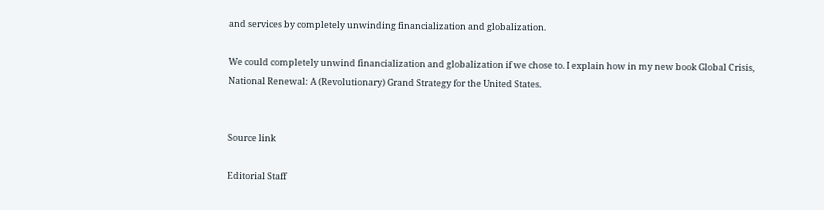and services by completely unwinding financialization and globalization.

We could completely unwind financialization and globalization if we chose to. I explain how in my new book Global Crisis, National Renewal: A (Revolutionary) Grand Strategy for the United States.


Source link

Editorial Staff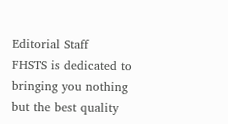Editorial Staff
FHSTS is dedicated to bringing you nothing but the best quality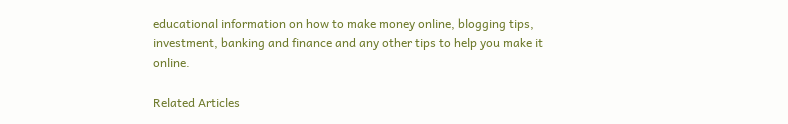educational information on how to make money online, blogging tips, investment, banking and finance and any other tips to help you make it online.

Related Articles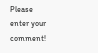Please enter your comment!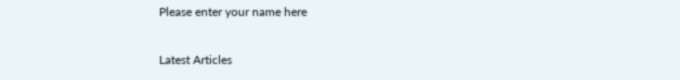Please enter your name here

Latest Articles